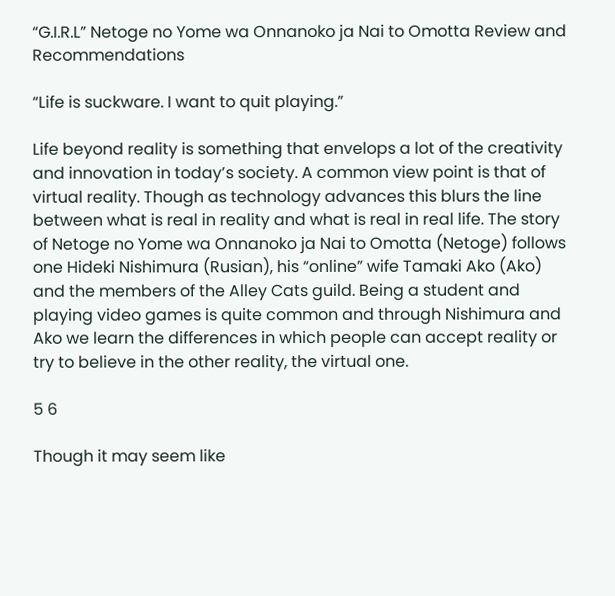“G.I.R.L” Netoge no Yome wa Onnanoko ja Nai to Omotta Review and Recommendations

“Life is suckware. I want to quit playing.”

Life beyond reality is something that envelops a lot of the creativity and innovation in today’s society. A common view point is that of virtual reality. Though as technology advances this blurs the line between what is real in reality and what is real in real life. The story of Netoge no Yome wa Onnanoko ja Nai to Omotta (Netoge) follows one Hideki Nishimura (Rusian), his “online” wife Tamaki Ako (Ako) and the members of the Alley Cats guild. Being a student and playing video games is quite common and through Nishimura and Ako we learn the differences in which people can accept reality or try to believe in the other reality, the virtual one.

5 6

Though it may seem like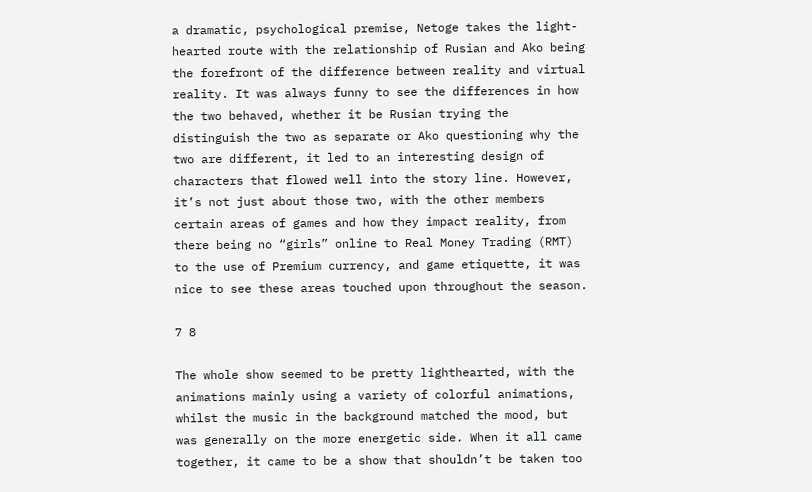a dramatic, psychological premise, Netoge takes the light-hearted route with the relationship of Rusian and Ako being the forefront of the difference between reality and virtual reality. It was always funny to see the differences in how the two behaved, whether it be Rusian trying the distinguish the two as separate or Ako questioning why the two are different, it led to an interesting design of characters that flowed well into the story line. However, it’s not just about those two, with the other members certain areas of games and how they impact reality, from there being no “girls” online to Real Money Trading (RMT) to the use of Premium currency, and game etiquette, it was nice to see these areas touched upon throughout the season.

7 8

The whole show seemed to be pretty lighthearted, with the animations mainly using a variety of colorful animations, whilst the music in the background matched the mood, but was generally on the more energetic side. When it all came together, it came to be a show that shouldn’t be taken too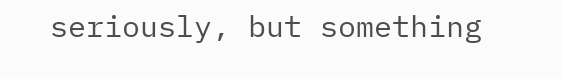seriously, but something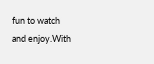fun to watch and enjoy.With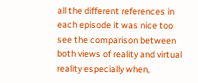all the different references in each episode it was nice too see the comparison between both views of reality and virtual reality especially when,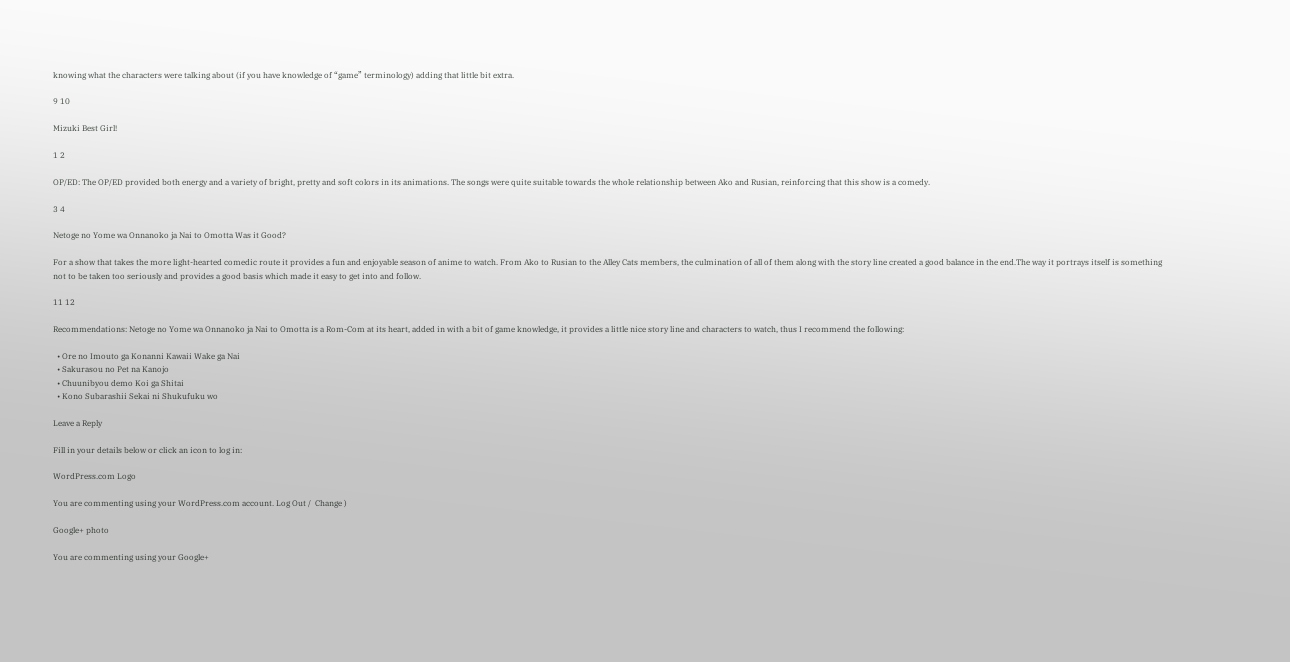knowing what the characters were talking about (if you have knowledge of “game” terminology) adding that little bit extra.

9 10

Mizuki Best Girl!

1 2

OP/ED: The OP/ED provided both energy and a variety of bright, pretty and soft colors in its animations. The songs were quite suitable towards the whole relationship between Ako and Rusian, reinforcing that this show is a comedy.

3 4

Netoge no Yome wa Onnanoko ja Nai to Omotta Was it Good?

For a show that takes the more light-hearted comedic route it provides a fun and enjoyable season of anime to watch. From Ako to Rusian to the Alley Cats members, the culmination of all of them along with the story line created a good balance in the end.The way it portrays itself is something not to be taken too seriously and provides a good basis which made it easy to get into and follow.

11 12

Recommendations: Netoge no Yome wa Onnanoko ja Nai to Omotta is a Rom-Com at its heart, added in with a bit of game knowledge, it provides a little nice story line and characters to watch, thus I recommend the following:

  • Ore no Imouto ga Konanni Kawaii Wake ga Nai
  • Sakurasou no Pet na Kanojo
  • Chuunibyou demo Koi ga Shitai
  • Kono Subarashii Sekai ni Shukufuku wo

Leave a Reply

Fill in your details below or click an icon to log in:

WordPress.com Logo

You are commenting using your WordPress.com account. Log Out /  Change )

Google+ photo

You are commenting using your Google+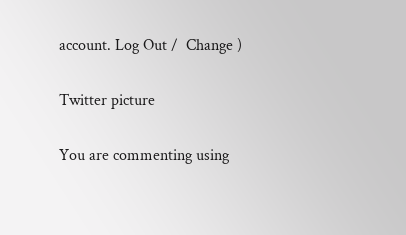account. Log Out /  Change )

Twitter picture

You are commenting using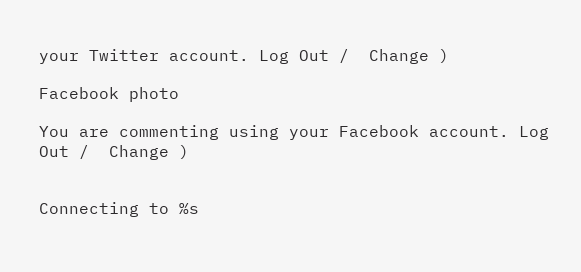your Twitter account. Log Out /  Change )

Facebook photo

You are commenting using your Facebook account. Log Out /  Change )


Connecting to %s